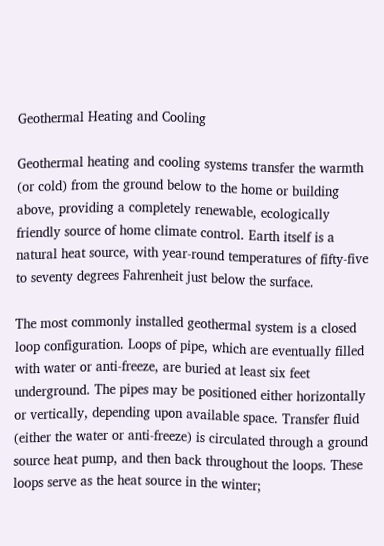Geothermal Heating and Cooling

Geothermal heating and cooling systems transfer the warmth (or cold) from the ground below to the home or building above, providing a completely renewable, ecologically friendly source of home climate control. Earth itself is a natural heat source, with year-round temperatures of fifty-five to seventy degrees Fahrenheit just below the surface.

The most commonly installed geothermal system is a closed loop configuration. Loops of pipe, which are eventually filled with water or anti-freeze, are buried at least six feet underground. The pipes may be positioned either horizontally or vertically, depending upon available space. Transfer fluid (either the water or anti-freeze) is circulated through a ground source heat pump, and then back throughout the loops. These loops serve as the heat source in the winter;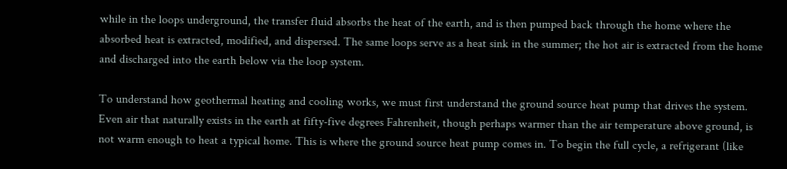while in the loops underground, the transfer fluid absorbs the heat of the earth, and is then pumped back through the home where the absorbed heat is extracted, modified, and dispersed. The same loops serve as a heat sink in the summer; the hot air is extracted from the home and discharged into the earth below via the loop system.

To understand how geothermal heating and cooling works, we must first understand the ground source heat pump that drives the system. Even air that naturally exists in the earth at fifty-five degrees Fahrenheit, though perhaps warmer than the air temperature above ground, is not warm enough to heat a typical home. This is where the ground source heat pump comes in. To begin the full cycle, a refrigerant (like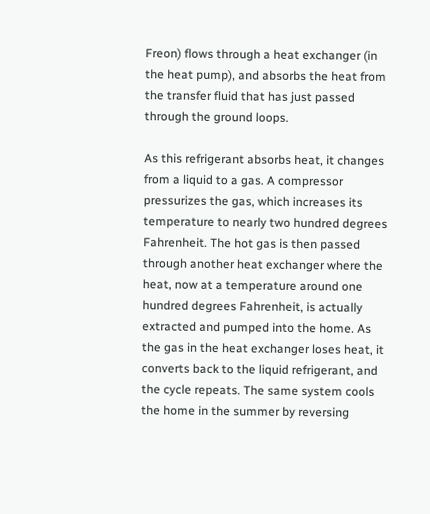Freon) flows through a heat exchanger (in the heat pump), and absorbs the heat from the transfer fluid that has just passed through the ground loops.

As this refrigerant absorbs heat, it changes from a liquid to a gas. A compressor pressurizes the gas, which increases its temperature to nearly two hundred degrees Fahrenheit. The hot gas is then passed through another heat exchanger where the heat, now at a temperature around one hundred degrees Fahrenheit, is actually extracted and pumped into the home. As the gas in the heat exchanger loses heat, it converts back to the liquid refrigerant, and the cycle repeats. The same system cools the home in the summer by reversing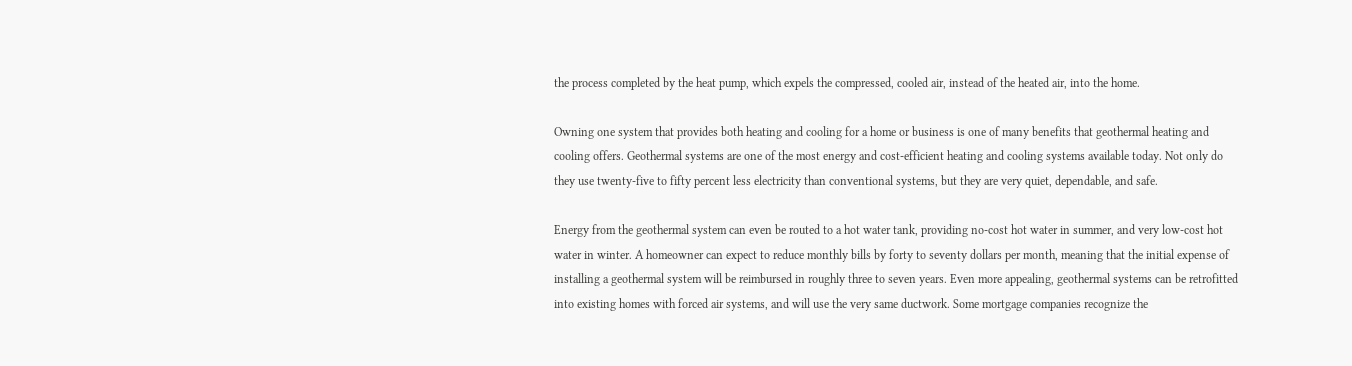the process completed by the heat pump, which expels the compressed, cooled air, instead of the heated air, into the home.

Owning one system that provides both heating and cooling for a home or business is one of many benefits that geothermal heating and cooling offers. Geothermal systems are one of the most energy and cost-efficient heating and cooling systems available today. Not only do they use twenty-five to fifty percent less electricity than conventional systems, but they are very quiet, dependable, and safe.

Energy from the geothermal system can even be routed to a hot water tank, providing no-cost hot water in summer, and very low-cost hot water in winter. A homeowner can expect to reduce monthly bills by forty to seventy dollars per month, meaning that the initial expense of installing a geothermal system will be reimbursed in roughly three to seven years. Even more appealing, geothermal systems can be retrofitted into existing homes with forced air systems, and will use the very same ductwork. Some mortgage companies recognize the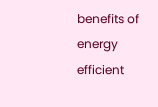benefits of energy efficient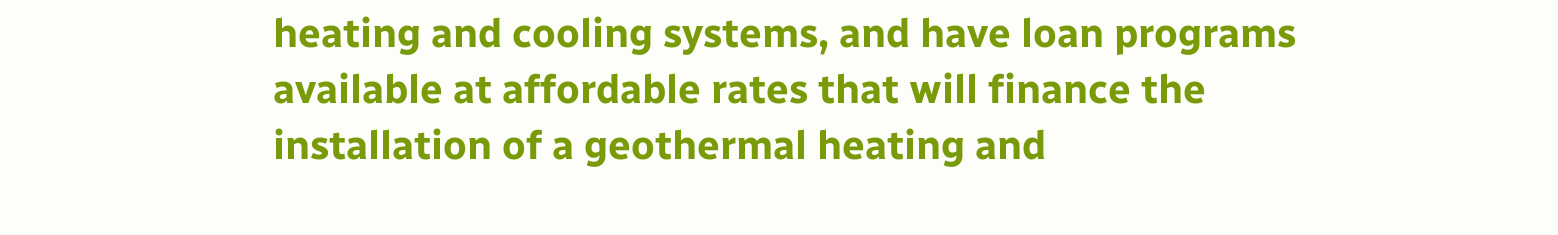heating and cooling systems, and have loan programs available at affordable rates that will finance the installation of a geothermal heating and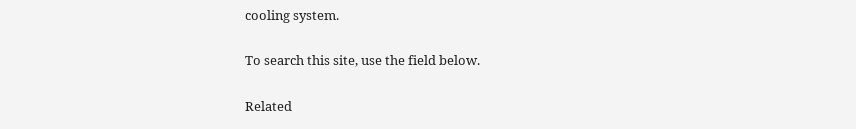cooling system.

To search this site, use the field below.

Related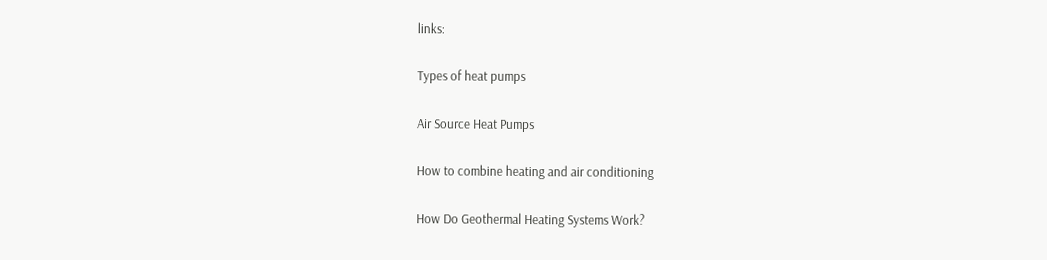links:

Types of heat pumps

Air Source Heat Pumps

How to combine heating and air conditioning

How Do Geothermal Heating Systems Work?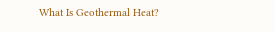What Is Geothermal Heat?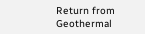Return from Geothermal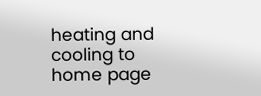heating and cooling to home page